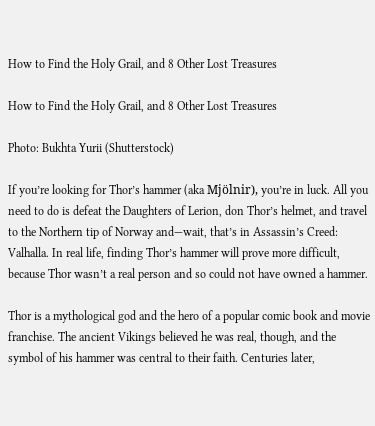How to Find the Holy Grail, and 8 Other Lost Treasures

How to Find the Holy Grail, and 8 Other Lost Treasures

Photo: Bukhta Yurii (Shutterstock)

If you’re looking for Thor’s hammer (aka Mjölnir), you’re in luck. All you need to do is defeat the Daughters of Lerion, don Thor’s helmet, and travel to the Northern tip of Norway and—wait, that’s in Assassin’s Creed: Valhalla. In real life, finding Thor’s hammer will prove more difficult, because Thor wasn’t a real person and so could not have owned a hammer.

Thor is a mythological god and the hero of a popular comic book and movie franchise. The ancient Vikings believed he was real, though, and the symbol of his hammer was central to their faith. Centuries later,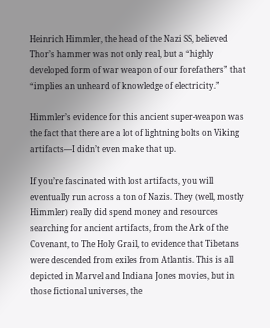Heinrich Himmler, the head of the Nazi SS, believed Thor’s hammer was not only real, but a “highly developed form of war weapon of our forefathers” that “implies an unheard of knowledge of electricity.”

Himmler’s evidence for this ancient super-weapon was the fact that there are a lot of lightning bolts on Viking artifacts—I didn’t even make that up.

If you’re fascinated with lost artifacts, you will eventually run across a ton of Nazis. They (well, mostly Himmler) really did spend money and resources searching for ancient artifacts, from the Ark of the Covenant, to The Holy Grail, to evidence that Tibetans were descended from exiles from Atlantis. This is all depicted in Marvel and Indiana Jones movies, but in those fictional universes, the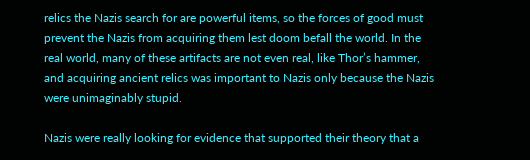relics the Nazis search for are powerful items, so the forces of good must prevent the Nazis from acquiring them lest doom befall the world. In the real world, many of these artifacts are not even real, like Thor’s hammer, and acquiring ancient relics was important to Nazis only because the Nazis were unimaginably stupid.

Nazis were really looking for evidence that supported their theory that a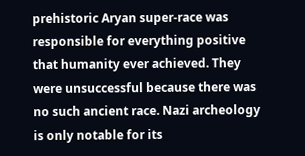prehistoric Aryan super-race was responsible for everything positive that humanity ever achieved. They were unsuccessful because there was no such ancient race. Nazi archeology is only notable for its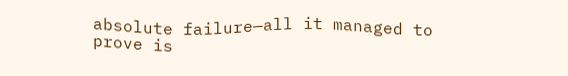absolute failure—all it managed to prove is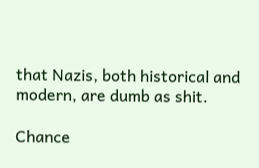that Nazis, both historical and modern, are dumb as shit.

Chance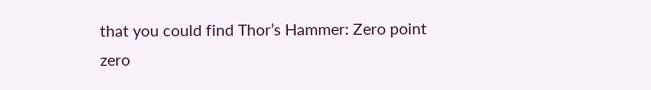that you could find Thor’s Hammer: Zero point zero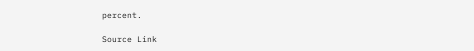percent.

Source Link